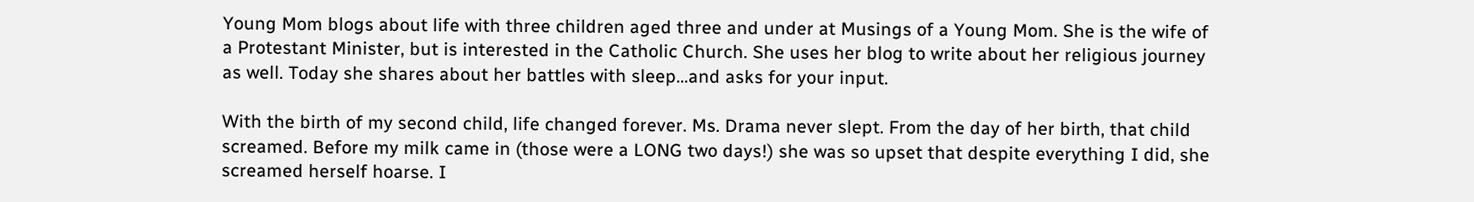Young Mom blogs about life with three children aged three and under at Musings of a Young Mom. She is the wife of a Protestant Minister, but is interested in the Catholic Church. She uses her blog to write about her religious journey as well. Today she shares about her battles with sleep…and asks for your input.

With the birth of my second child, life changed forever. Ms. Drama never slept. From the day of her birth, that child screamed. Before my milk came in (those were a LONG two days!) she was so upset that despite everything I did, she screamed herself hoarse. I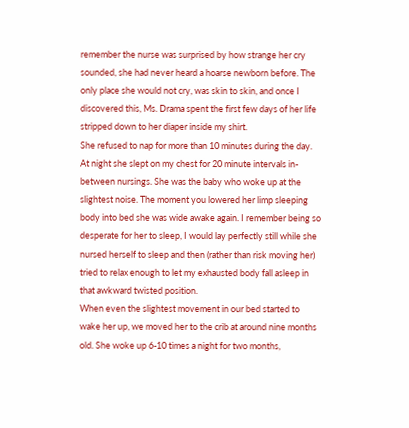remember the nurse was surprised by how strange her cry sounded, she had never heard a hoarse newborn before. The only place she would not cry, was skin to skin, and once I discovered this, Ms. Drama spent the first few days of her life stripped down to her diaper inside my shirt.
She refused to nap for more than 10 minutes during the day. At night she slept on my chest for 20 minute intervals in-between nursings. She was the baby who woke up at the slightest noise. The moment you lowered her limp sleeping body into bed she was wide awake again. I remember being so desperate for her to sleep, I would lay perfectly still while she nursed herself to sleep and then (rather than risk moving her) tried to relax enough to let my exhausted body fall asleep in that awkward twisted position.
When even the slightest movement in our bed started to wake her up, we moved her to the crib at around nine months old. She woke up 6-10 times a night for two months,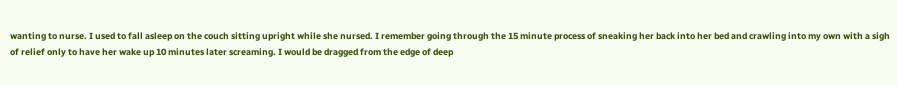wanting to nurse. I used to fall asleep on the couch sitting upright while she nursed. I remember going through the 15 minute process of sneaking her back into her bed and crawling into my own with a sigh of relief only to have her wake up 10 minutes later screaming. I would be dragged from the edge of deep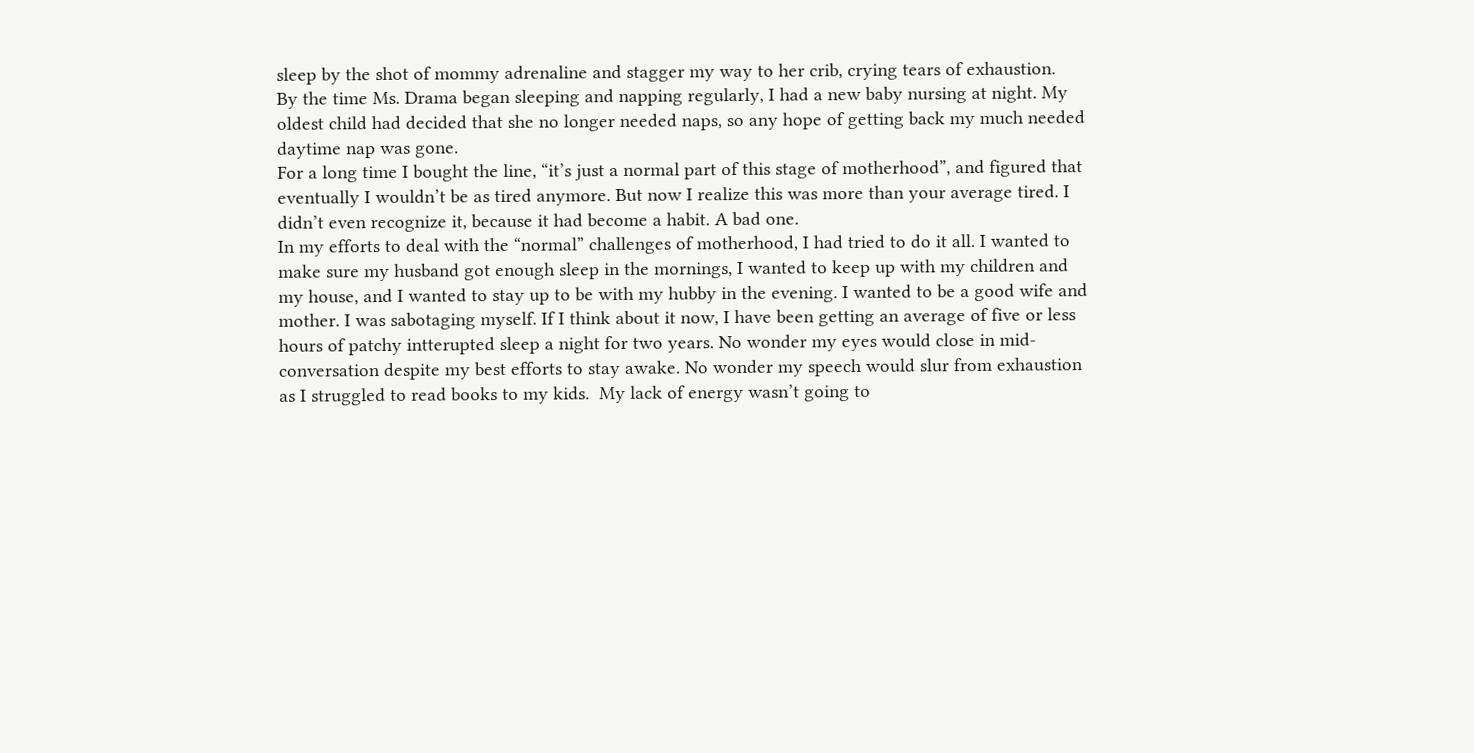sleep by the shot of mommy adrenaline and stagger my way to her crib, crying tears of exhaustion.
By the time Ms. Drama began sleeping and napping regularly, I had a new baby nursing at night. My oldest child had decided that she no longer needed naps, so any hope of getting back my much needed daytime nap was gone.
For a long time I bought the line, “it’s just a normal part of this stage of motherhood”, and figured that eventually I wouldn’t be as tired anymore. But now I realize this was more than your average tired. I didn’t even recognize it, because it had become a habit. A bad one.
In my efforts to deal with the “normal” challenges of motherhood, I had tried to do it all. I wanted to make sure my husband got enough sleep in the mornings, I wanted to keep up with my children and my house, and I wanted to stay up to be with my hubby in the evening. I wanted to be a good wife and mother. I was sabotaging myself. If I think about it now, I have been getting an average of five or less hours of patchy intterupted sleep a night for two years. No wonder my eyes would close in mid-conversation despite my best efforts to stay awake. No wonder my speech would slur from exhaustion as I struggled to read books to my kids.  My lack of energy wasn’t going to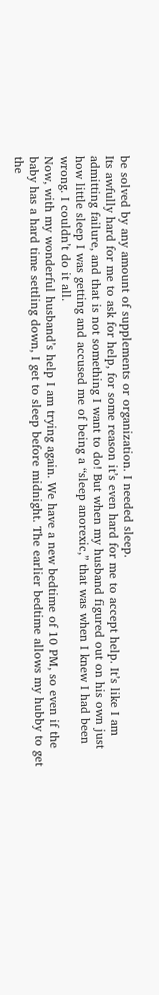be solved by any amount of supplements or organization. I needed sleep.
Its awfully hard for me to ask for help, for some reason it’s even hard for me to accept help. It’s like I am admitting failure, and that is not something I want to do! But when my husband figured out on his own just how little sleep I was getting and accused me of being a “sleep anorexic,” that was when I knew I had been wrong. I couldn’t do it all.
Now, with my wonderful husband’s help I am trying again. We have a new bedtime of 10 PM, so even if the baby has a hard time settling down, I get to sleep before midnight. The earlier bedtime allows my hubby to get the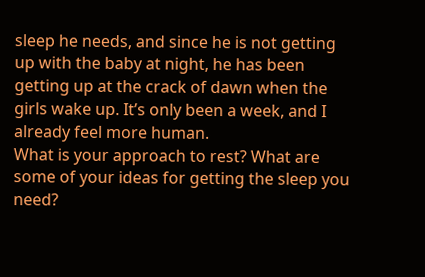sleep he needs, and since he is not getting up with the baby at night, he has been getting up at the crack of dawn when the girls wake up. It’s only been a week, and I already feel more human.
What is your approach to rest? What are some of your ideas for getting the sleep you need?